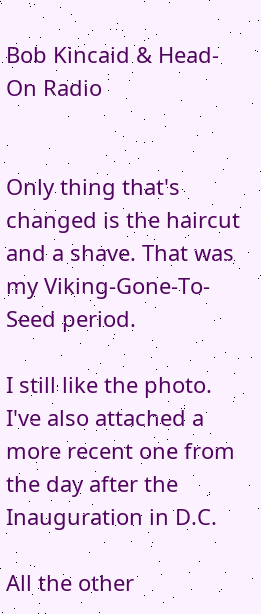Bob Kincaid & Head-On Radio


Only thing that's changed is the haircut and a shave. That was my Viking-Gone-To-Seed period.

I still like the photo. I've also attached a more recent one from the day after the Inauguration in D.C.

All the other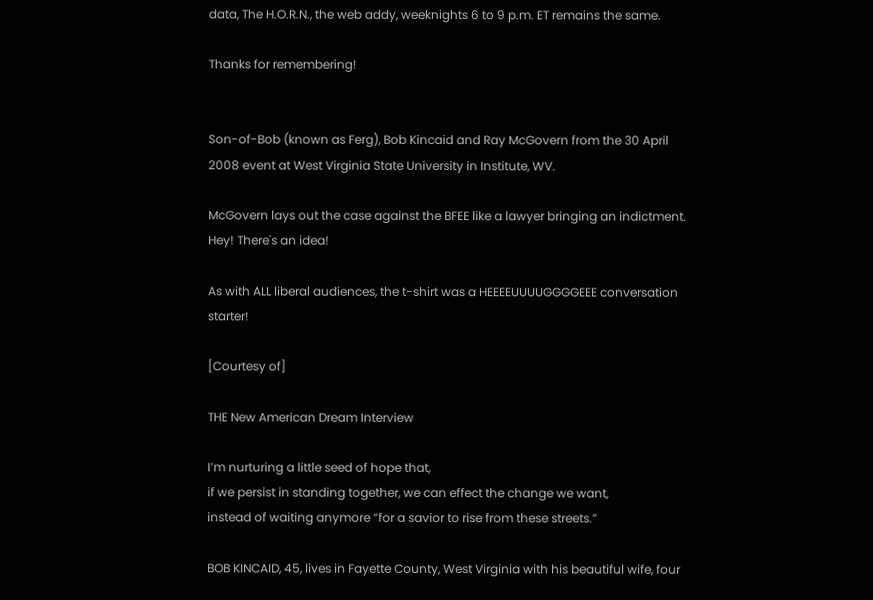data, The H.O.R.N., the web addy, weeknights 6 to 9 p.m. ET remains the same.

Thanks for remembering!


Son-of-Bob (known as Ferg), Bob Kincaid and Ray McGovern from the 30 April 2008 event at West Virginia State University in Institute, WV.

McGovern lays out the case against the BFEE like a lawyer bringing an indictment.
Hey! There's an idea!

As with ALL liberal audiences, the t-shirt was a HEEEEUUUUGGGGEEE conversation starter!

[Courtesy of]

THE New American Dream Interview

I’m nurturing a little seed of hope that,
if we persist in standing together, we can effect the change we want,
instead of waiting anymore “for a savior to rise from these streets.”

BOB KINCAID, 45, lives in Fayette County, West Virginia with his beautiful wife, four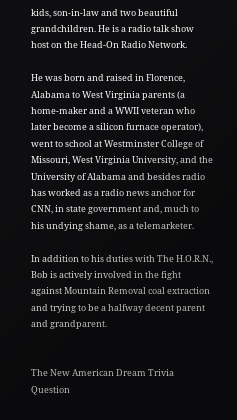kids, son-in-law and two beautiful grandchildren. He is a radio talk show host on the Head-On Radio Network.

He was born and raised in Florence, Alabama to West Virginia parents (a home-maker and a WWII veteran who later become a silicon furnace operator), went to school at Westminster College of Missouri, West Virginia University, and the University of Alabama and besides radio has worked as a radio news anchor for CNN, in state government and, much to his undying shame, as a telemarketer.

In addition to his duties with The H.O.R.N., Bob is actively involved in the fight against Mountain Removal coal extraction and trying to be a halfway decent parent and grandparent.


The New American Dream Trivia Question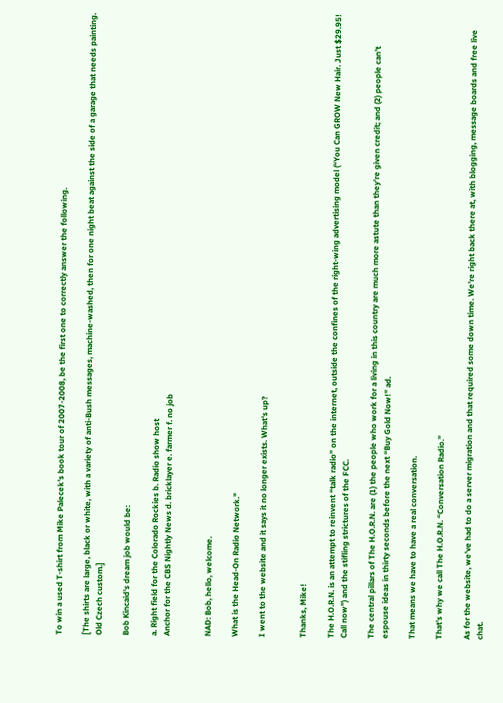To win a used T-shirt from Mike Palecek's book tour of 2007-2008, be the first one to correctly answer the following.

[The shirts are large, black or white, with a variety of anti-Bush messages, machine-washed, then for one night beat against the side of a garage that needs painting. Old Czech custom.]

Bob Kincaid's dream job would be:

a. Right field for the Colorado Rockies b. Radio show host
Anchor for the CBS Nightly News d. bricklayer e. farmer f. no job


NAD: Bob, hello, welcome.

What is the Head-On Radio Network."

I went to the website and it says it no longer exists. What's up?


Thanks, Mike!

The H.O.R.N. is an attempt to reinvent “talk radio” on the internet, outside the confines of the right-wing advertising model (“You Can GROW New Hair. Just $29.95! Call now”) and the stifling strictures of the FCC.

The central pillars of The H.O.R.N. are (1) the people who work for a living in this country are much more astute than they’re given credit; and (2) people can’t espouse ideas in thirty seconds before the next “Buy Gold Now!” ad.

That means we have to have a real conversation.

That’s why we call The H.O.R.N. “Conversation Radio.”

As for the website, we’ve had to do a server migration and that required some down time. We’re right back there at, with blogging, message boards and free live chat.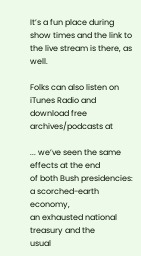It’s a fun place during show times and the link to the live stream is there, as well.

Folks can also listen on iTunes Radio and download free archives/podcasts at

... we’ve seen the same effects at the end
of both Bush presidencies: a scorched-earth economy,
an exhausted national treasury and the
usual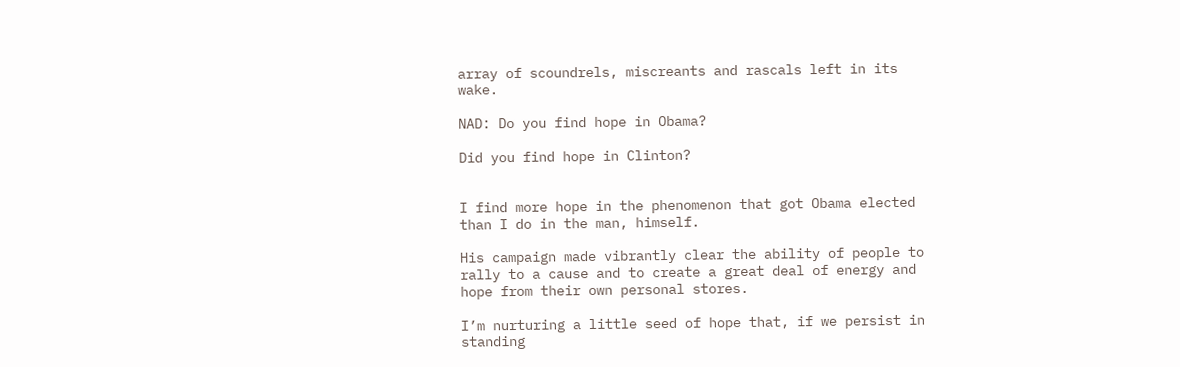array of scoundrels, miscreants and rascals left in its wake.

NAD: Do you find hope in Obama?

Did you find hope in Clinton?


I find more hope in the phenomenon that got Obama elected than I do in the man, himself.

His campaign made vibrantly clear the ability of people to rally to a cause and to create a great deal of energy and hope from their own personal stores.

I’m nurturing a little seed of hope that, if we persist in standing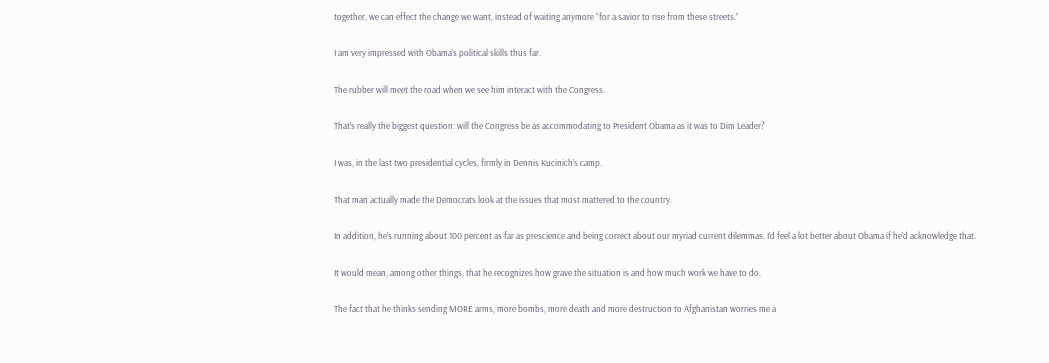together, we can effect the change we want, instead of waiting anymore “for a savior to rise from these streets.”

I am very impressed with Obama’s political skills thus far.

The rubber will meet the road when we see him interact with the Congress.

That’s really the biggest question: will the Congress be as accommodating to President Obama as it was to Dim Leader?

I was, in the last two presidential cycles, firmly in Dennis Kucinich’s camp.

That man actually made the Democrats look at the issues that most mattered to the country.

In addition, he’s running about 100 percent as far as prescience and being correct about our myriad current dilemmas. I’d feel a lot better about Obama if he’d acknowledge that.

It would mean, among other things, that he recognizes how grave the situation is and how much work we have to do.

The fact that he thinks sending MORE arms, more bombs, more death and more destruction to Afghanistan worries me a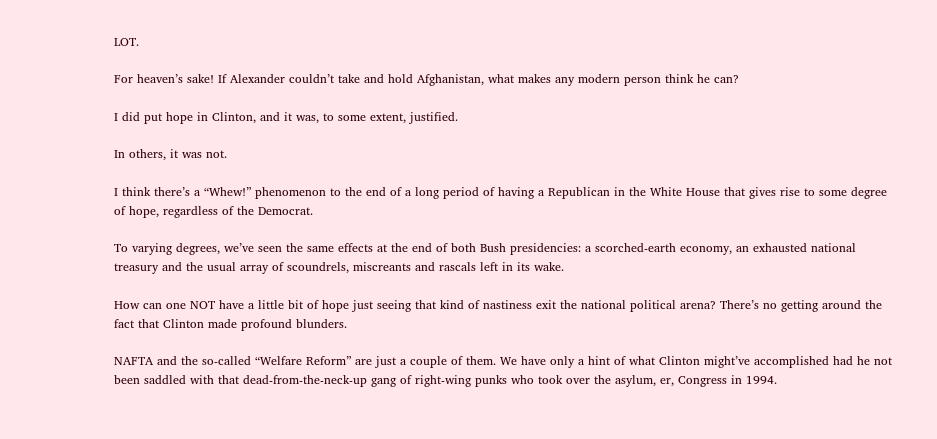LOT.

For heaven’s sake! If Alexander couldn’t take and hold Afghanistan, what makes any modern person think he can?

I did put hope in Clinton, and it was, to some extent, justified.

In others, it was not.

I think there’s a “Whew!” phenomenon to the end of a long period of having a Republican in the White House that gives rise to some degree of hope, regardless of the Democrat.

To varying degrees, we’ve seen the same effects at the end of both Bush presidencies: a scorched-earth economy, an exhausted national treasury and the usual array of scoundrels, miscreants and rascals left in its wake.

How can one NOT have a little bit of hope just seeing that kind of nastiness exit the national political arena? There’s no getting around the fact that Clinton made profound blunders.

NAFTA and the so-called “Welfare Reform” are just a couple of them. We have only a hint of what Clinton might’ve accomplished had he not been saddled with that dead-from-the-neck-up gang of right-wing punks who took over the asylum, er, Congress in 1994.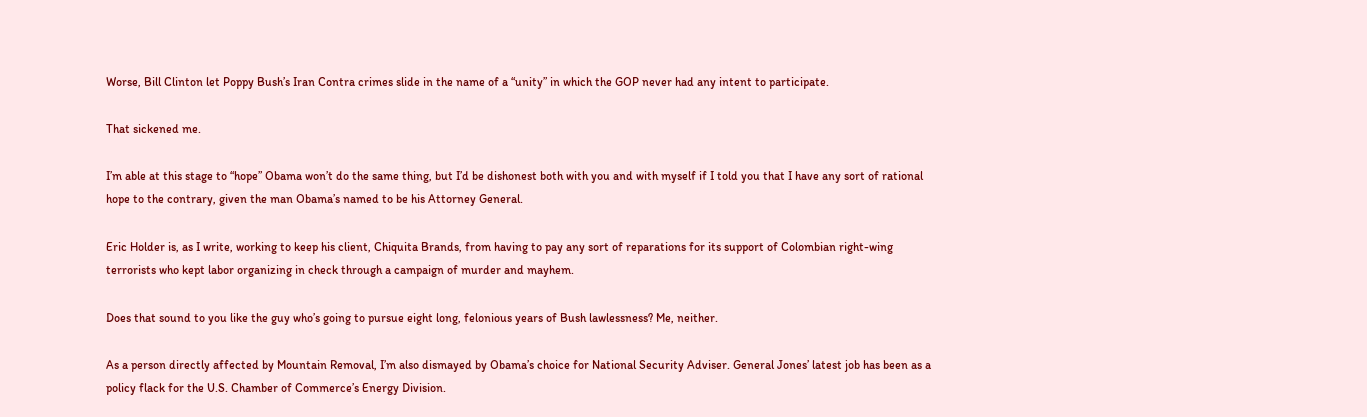Worse, Bill Clinton let Poppy Bush’s Iran Contra crimes slide in the name of a “unity” in which the GOP never had any intent to participate.

That sickened me.

I’m able at this stage to “hope” Obama won’t do the same thing, but I’d be dishonest both with you and with myself if I told you that I have any sort of rational hope to the contrary, given the man Obama’s named to be his Attorney General.

Eric Holder is, as I write, working to keep his client, Chiquita Brands, from having to pay any sort of reparations for its support of Colombian right-wing terrorists who kept labor organizing in check through a campaign of murder and mayhem.

Does that sound to you like the guy who’s going to pursue eight long, felonious years of Bush lawlessness? Me, neither.

As a person directly affected by Mountain Removal, I’m also dismayed by Obama’s choice for National Security Adviser. General Jones’ latest job has been as a policy flack for the U.S. Chamber of Commerce’s Energy Division.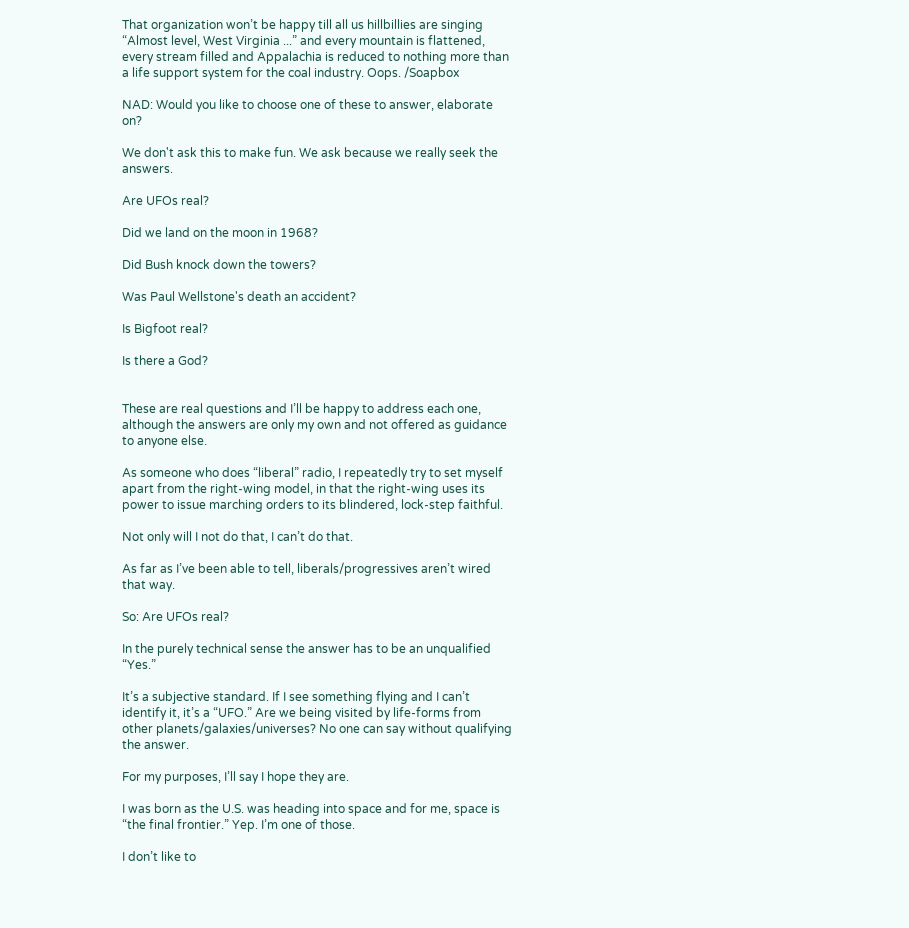That organization won’t be happy till all us hillbillies are singing “Almost level, West Virginia ...” and every mountain is flattened, every stream filled and Appalachia is reduced to nothing more than a life support system for the coal industry. Oops. /Soapbox

NAD: Would you like to choose one of these to answer, elaborate on?

We don't ask this to make fun. We ask because we really seek the answers.

Are UFOs real?

Did we land on the moon in 1968?

Did Bush knock down the towers?

Was Paul Wellstone's death an accident?

Is Bigfoot real?

Is there a God?


These are real questions and I’ll be happy to address each one, although the answers are only my own and not offered as guidance to anyone else.

As someone who does “liberal” radio, I repeatedly try to set myself apart from the right-wing model, in that the right-wing uses its power to issue marching orders to its blindered, lock-step faithful.

Not only will I not do that, I can’t do that.

As far as I’ve been able to tell, liberals/progressives aren’t wired that way.

So: Are UFOs real?

In the purely technical sense the answer has to be an unqualified “Yes.”

It’s a subjective standard. If I see something flying and I can’t identify it, it’s a “UFO.” Are we being visited by life-forms from other planets/galaxies/universes? No one can say without qualifying the answer.

For my purposes, I’ll say I hope they are.

I was born as the U.S. was heading into space and for me, space is “the final frontier.” Yep. I’m one of those.

I don’t like to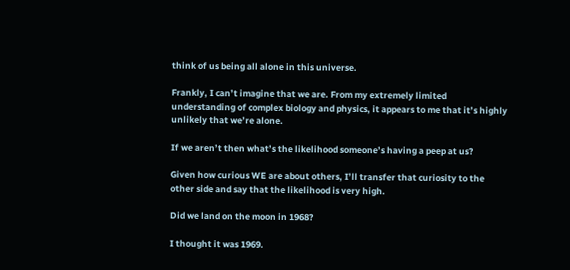think of us being all alone in this universe.

Frankly, I can’t imagine that we are. From my extremely limited understanding of complex biology and physics, it appears to me that it’s highly unlikely that we’re alone.

If we aren’t then what’s the likelihood someone’s having a peep at us?

Given how curious WE are about others, I’ll transfer that curiosity to the other side and say that the likelihood is very high.

Did we land on the moon in 1968?

I thought it was 1969.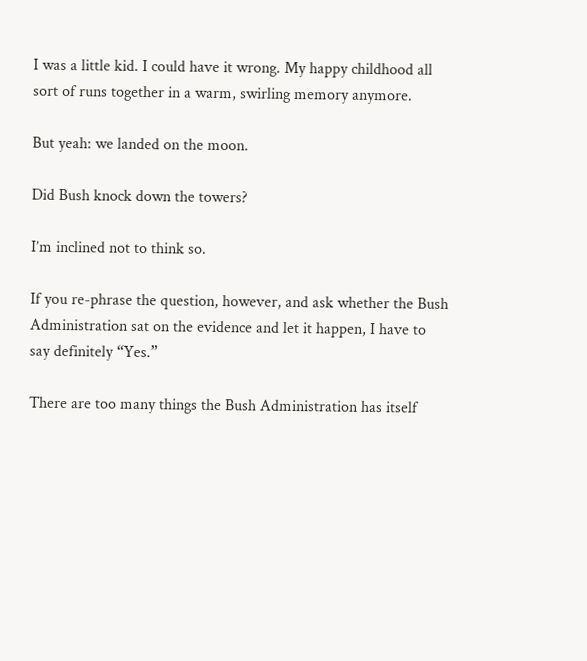I was a little kid. I could have it wrong. My happy childhood all sort of runs together in a warm, swirling memory anymore.

But yeah: we landed on the moon.

Did Bush knock down the towers?

I’m inclined not to think so.

If you re-phrase the question, however, and ask whether the Bush Administration sat on the evidence and let it happen, I have to say definitely “Yes.”

There are too many things the Bush Administration has itself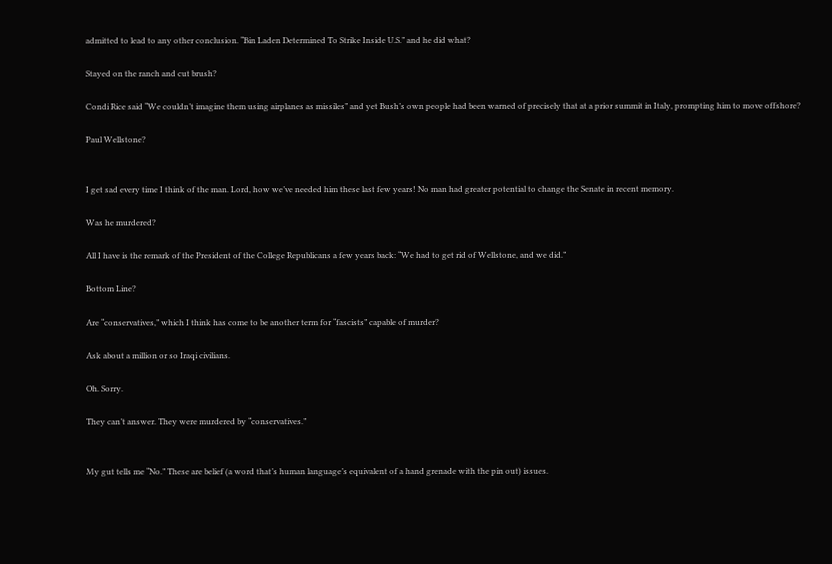admitted to lead to any other conclusion. “Bin Laden Determined To Strike Inside U.S.” and he did what?

Stayed on the ranch and cut brush?

Condi Rice said “We couldn’t imagine them using airplanes as missiles” and yet Bush’s own people had been warned of precisely that at a prior summit in Italy, prompting him to move offshore?

Paul Wellstone?


I get sad every time I think of the man. Lord, how we’ve needed him these last few years! No man had greater potential to change the Senate in recent memory.

Was he murdered?

All I have is the remark of the President of the College Republicans a few years back: “We had to get rid of Wellstone, and we did.”

Bottom Line?

Are “conservatives,” which I think has come to be another term for “fascists” capable of murder?

Ask about a million or so Iraqi civilians.

Oh. Sorry.

They can’t answer. They were murdered by “conservatives.”


My gut tells me “No.” These are belief (a word that’s human language’s equivalent of a hand grenade with the pin out) issues.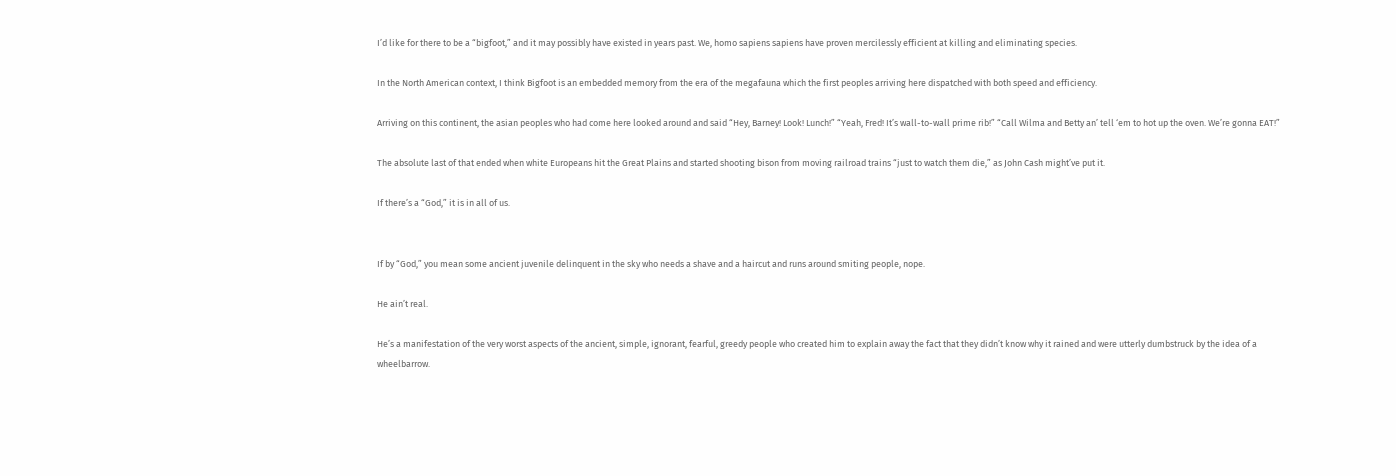I’d like for there to be a “bigfoot,” and it may possibly have existed in years past. We, homo sapiens sapiens have proven mercilessly efficient at killing and eliminating species.

In the North American context, I think Bigfoot is an embedded memory from the era of the megafauna which the first peoples arriving here dispatched with both speed and efficiency.

Arriving on this continent, the asian peoples who had come here looked around and said “Hey, Barney! Look! Lunch!” “Yeah, Fred! It’s wall-to-wall prime rib!” “Call Wilma and Betty an’ tell ‘em to hot up the oven. We’re gonna EAT!”

The absolute last of that ended when white Europeans hit the Great Plains and started shooting bison from moving railroad trains “just to watch them die,” as John Cash might’ve put it.

If there’s a “God,” it is in all of us.


If by “God,” you mean some ancient juvenile delinquent in the sky who needs a shave and a haircut and runs around smiting people, nope.

He ain’t real.

He’s a manifestation of the very worst aspects of the ancient, simple, ignorant, fearful, greedy people who created him to explain away the fact that they didn’t know why it rained and were utterly dumbstruck by the idea of a wheelbarrow.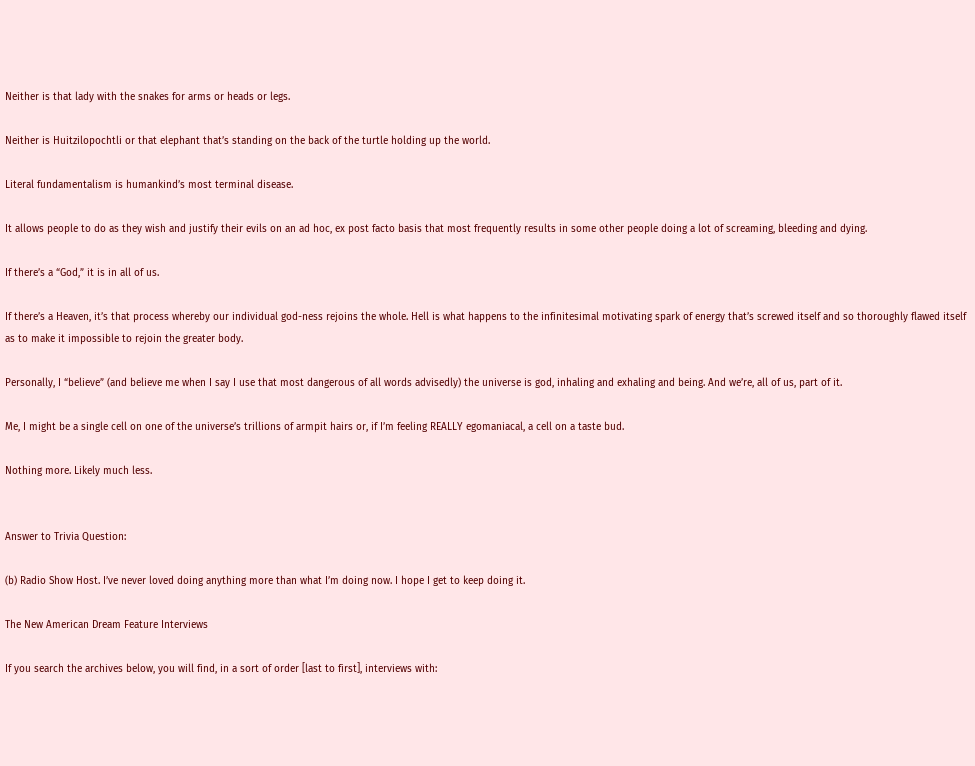Neither is that lady with the snakes for arms or heads or legs.

Neither is Huitzilopochtli or that elephant that’s standing on the back of the turtle holding up the world.

Literal fundamentalism is humankind’s most terminal disease.

It allows people to do as they wish and justify their evils on an ad hoc, ex post facto basis that most frequently results in some other people doing a lot of screaming, bleeding and dying.

If there’s a “God,” it is in all of us.

If there’s a Heaven, it’s that process whereby our individual god-ness rejoins the whole. Hell is what happens to the infinitesimal motivating spark of energy that’s screwed itself and so thoroughly flawed itself as to make it impossible to rejoin the greater body.

Personally, I “believe” (and believe me when I say I use that most dangerous of all words advisedly) the universe is god, inhaling and exhaling and being. And we’re, all of us, part of it.

Me, I might be a single cell on one of the universe’s trillions of armpit hairs or, if I’m feeling REALLY egomaniacal, a cell on a taste bud.

Nothing more. Likely much less.


Answer to Trivia Question:

(b) Radio Show Host. I’ve never loved doing anything more than what I’m doing now. I hope I get to keep doing it.

The New American Dream Feature Interviews

If you search the archives below, you will find, in a sort of order [last to first], interviews with: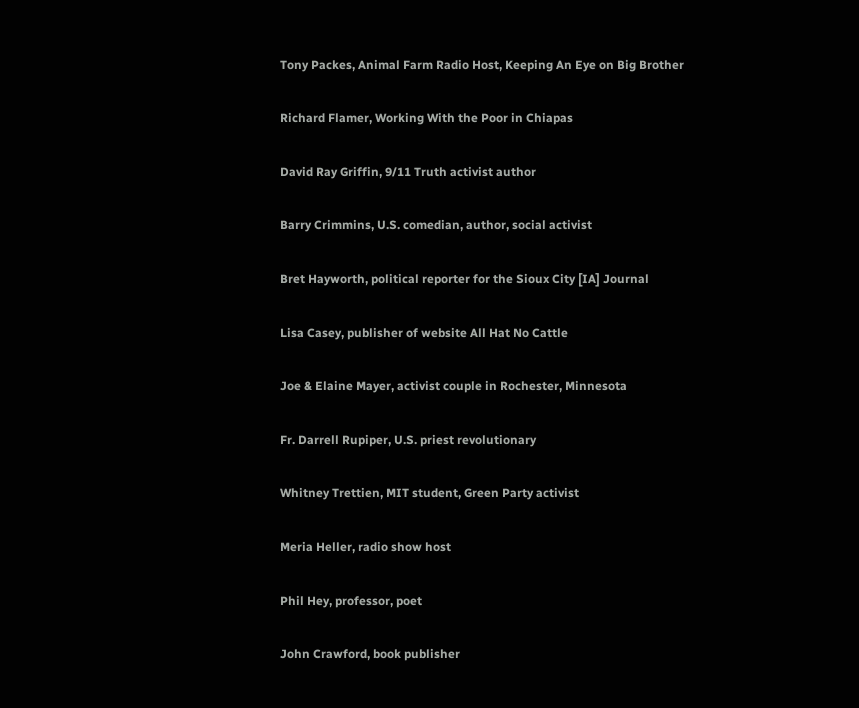Tony Packes, Animal Farm Radio Host, Keeping An Eye on Big Brother

Richard Flamer, Working With the Poor in Chiapas

David Ray Griffin, 9/11 Truth activist author

Barry Crimmins, U.S. comedian, author, social activist

Bret Hayworth, political reporter for the Sioux City [IA] Journal

Lisa Casey, publisher of website All Hat No Cattle

Joe & Elaine Mayer, activist couple in Rochester, Minnesota

Fr. Darrell Rupiper, U.S. priest revolutionary

Whitney Trettien, MIT student, Green Party activist

Meria Heller, radio show host

Phil Hey, professor, poet

John Crawford, book publisher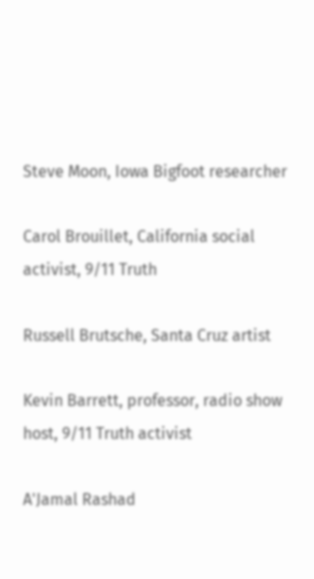Steve Moon, Iowa Bigfoot researcher

Carol Brouillet, California social activist, 9/11 Truth

Russell Brutsche, Santa Cruz artist

Kevin Barrett, professor, radio show host, 9/11 Truth activist

A'Jamal Rashad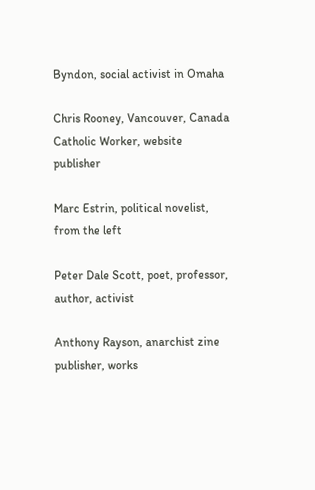Byndon, social activist in Omaha

Chris Rooney, Vancouver, Canada Catholic Worker, website publisher

Marc Estrin, political novelist, from the left

Peter Dale Scott, poet, professor, author, activist

Anthony Rayson, anarchist zine publisher, works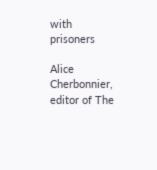with prisoners

Alice Cherbonnier, editor of The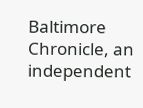Baltimore Chronicle, an independent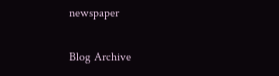newspaper

Blog Archive